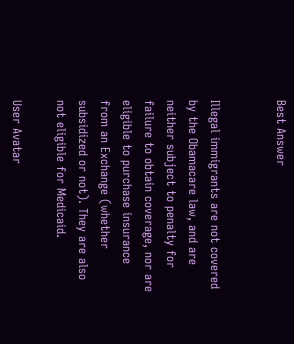Best Answer


Illegal immigrants are not covered by the Obamacare law, and are neither subject to penalty for failure to obtain coverage, nor are eligible to purchase insurance from an Exchange (whether subsidized or not). They are also not eligible for Medicaid.

User Avatar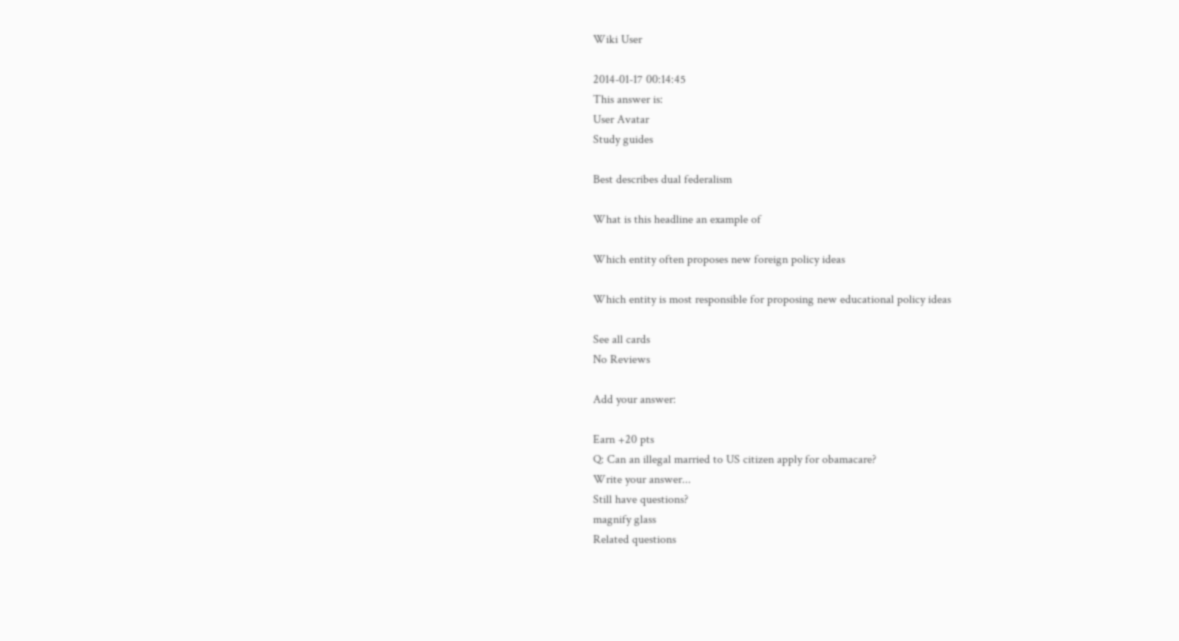Wiki User

2014-01-17 00:14:45
This answer is:
User Avatar
Study guides

Best describes dual federalism

What is this headline an example of

Which entity often proposes new foreign policy ideas

Which entity is most responsible for proposing new educational policy ideas

See all cards
No Reviews

Add your answer:

Earn +20 pts
Q: Can an illegal married to US citizen apply for obamacare?
Write your answer...
Still have questions?
magnify glass
Related questions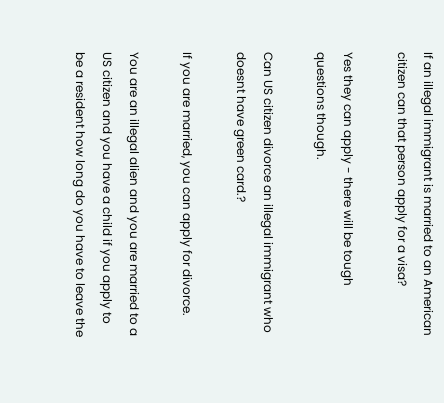If an illegal immigrant is married to an American citizen can that person apply for a visa?

Yes they can apply - there will be tough questions though.

Can US citizen divorce an illegal immigrant who doesnt have green card.?

If you are married, you can apply for divorce.

You are an illegal alien and you are married to a US citizen and you have a child if you apply to be a resident how long do you have to leave the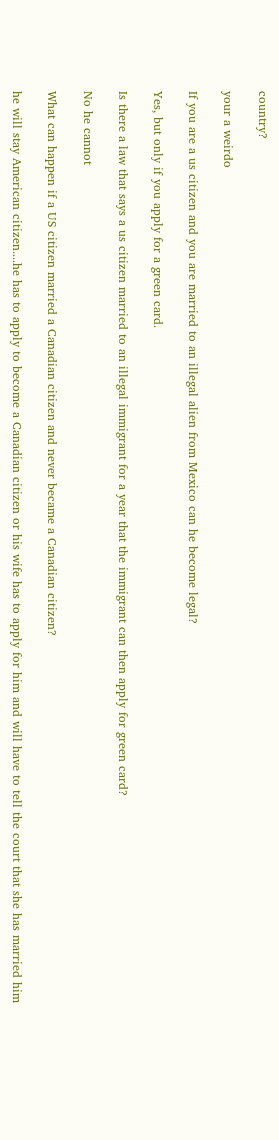country?

your a weirdo

If you are a us citizen and you are married to an illegal alien from Mexico can he become legal?

Yes, but only if you apply for a green card.

Is there a law that says a us citizen married to an illegal immigrant for a year that the immigrant can then apply for green card?

No he cannot

What can happen if a US citizen married a Canadian citizen and never became a Canadian citizen?

he will stay American citizen....he has to apply to become a Canadian citizen or his wife has to apply for him and will have to tell the court that she has married him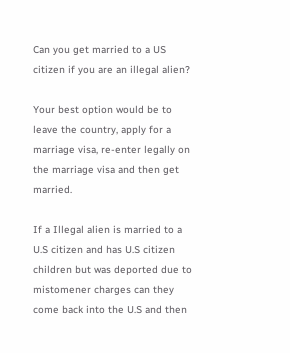Can you get married to a US citizen if you are an illegal alien?

Your best option would be to leave the country, apply for a marriage visa, re-enter legally on the marriage visa and then get married.

If a Illegal alien is married to a U.S citizen and has U.S citizen children but was deported due to mistomener charges can they come back into the U.S and then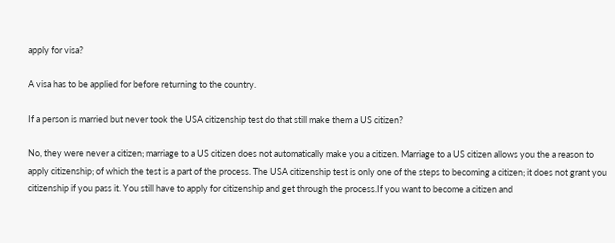apply for visa?

A visa has to be applied for before returning to the country.

If a person is married but never took the USA citizenship test do that still make them a US citizen?

No, they were never a citizen; marriage to a US citizen does not automatically make you a citizen. Marriage to a US citizen allows you the a reason to apply citizenship; of which the test is a part of the process. The USA citizenship test is only one of the steps to becoming a citizen; it does not grant you citizenship if you pass it. You still have to apply for citizenship and get through the process.If you want to become a citizen and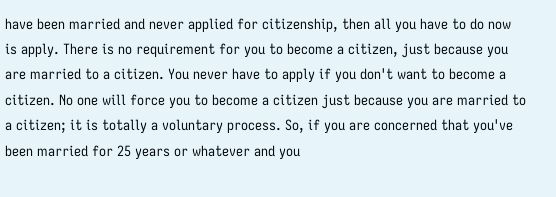have been married and never applied for citizenship, then all you have to do now is apply. There is no requirement for you to become a citizen, just because you are married to a citizen. You never have to apply if you don't want to become a citizen. No one will force you to become a citizen just because you are married to a citizen; it is totally a voluntary process. So, if you are concerned that you've been married for 25 years or whatever and you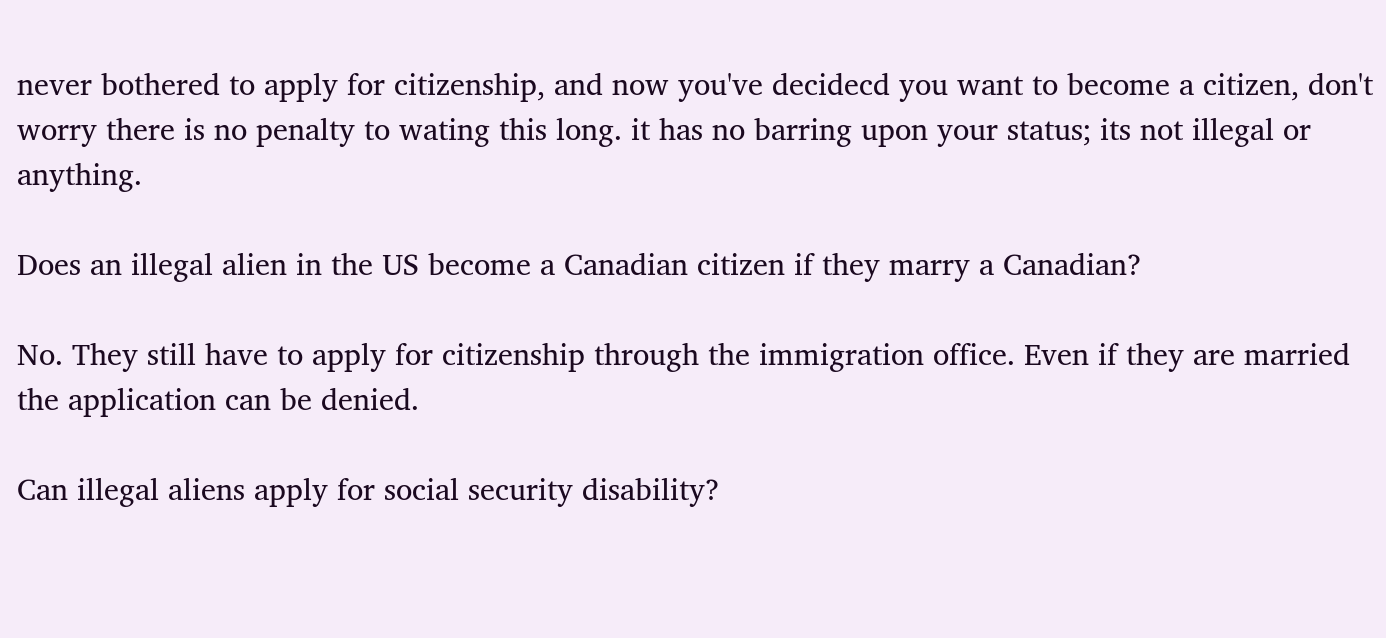never bothered to apply for citizenship, and now you've decidecd you want to become a citizen, don't worry there is no penalty to wating this long. it has no barring upon your status; its not illegal or anything.

Does an illegal alien in the US become a Canadian citizen if they marry a Canadian?

No. They still have to apply for citizenship through the immigration office. Even if they are married the application can be denied.

Can illegal aliens apply for social security disability?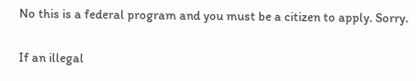No this is a federal program and you must be a citizen to apply. Sorry.

If an illegal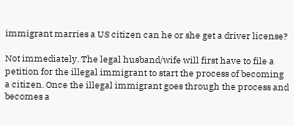immigrant marries a US citizen can he or she get a driver license?

Not immediately. The legal husband/wife will first have to file a petition for the illegal immigrant to start the process of becoming a citizen. Once the illegal immigrant goes through the process and becomes a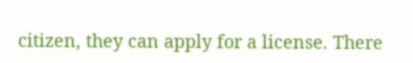citizen, they can apply for a license. There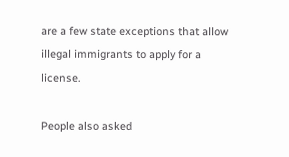are a few state exceptions that allow illegal immigrants to apply for a license.

People also asked